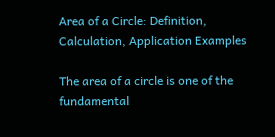Area of a Circle: Definition, Calculation, Application Examples

The area of a circle is one of the fundamental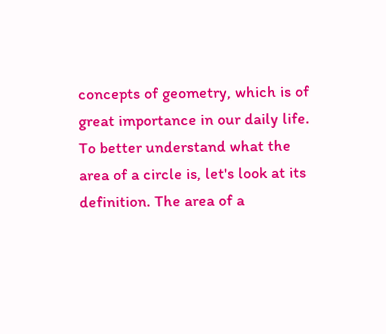concepts of geometry, which is of great importance in our daily life. To better understand what the area of a circle is, let's look at its definition. The area of a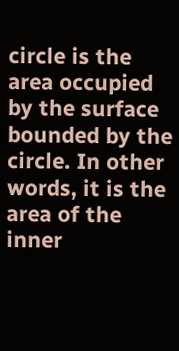circle is the area occupied by the surface bounded by the circle. In other words, it is the area of the inner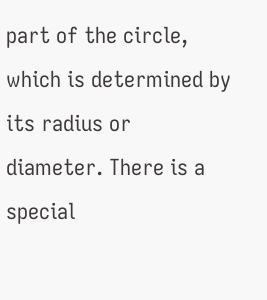part of the circle, which is determined by its radius or diameter. There is a special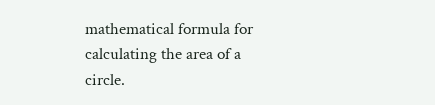mathematical formula for calculating the area of a circle.